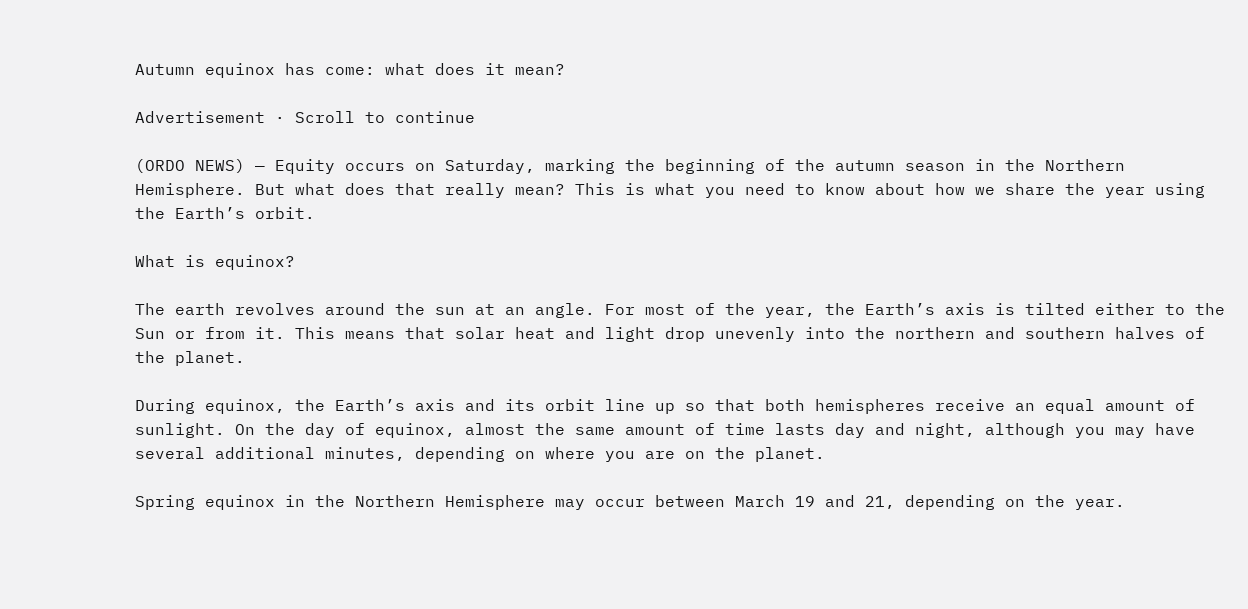Autumn equinox has come: what does it mean?

Advertisement · Scroll to continue

(ORDO NEWS) — Equity occurs on Saturday, marking the beginning of the autumn season in the Northern Hemisphere. But what does that really mean? This is what you need to know about how we share the year using the Earth’s orbit.

What is equinox?

The earth revolves around the sun at an angle. For most of the year, the Earth’s axis is tilted either to the Sun or from it. This means that solar heat and light drop unevenly into the northern and southern halves of the planet.

During equinox, the Earth’s axis and its orbit line up so that both hemispheres receive an equal amount of sunlight. On the day of equinox, almost the same amount of time lasts day and night, although you may have several additional minutes, depending on where you are on the planet.

Spring equinox in the Northern Hemisphere may occur between March 19 and 21, depending on the year.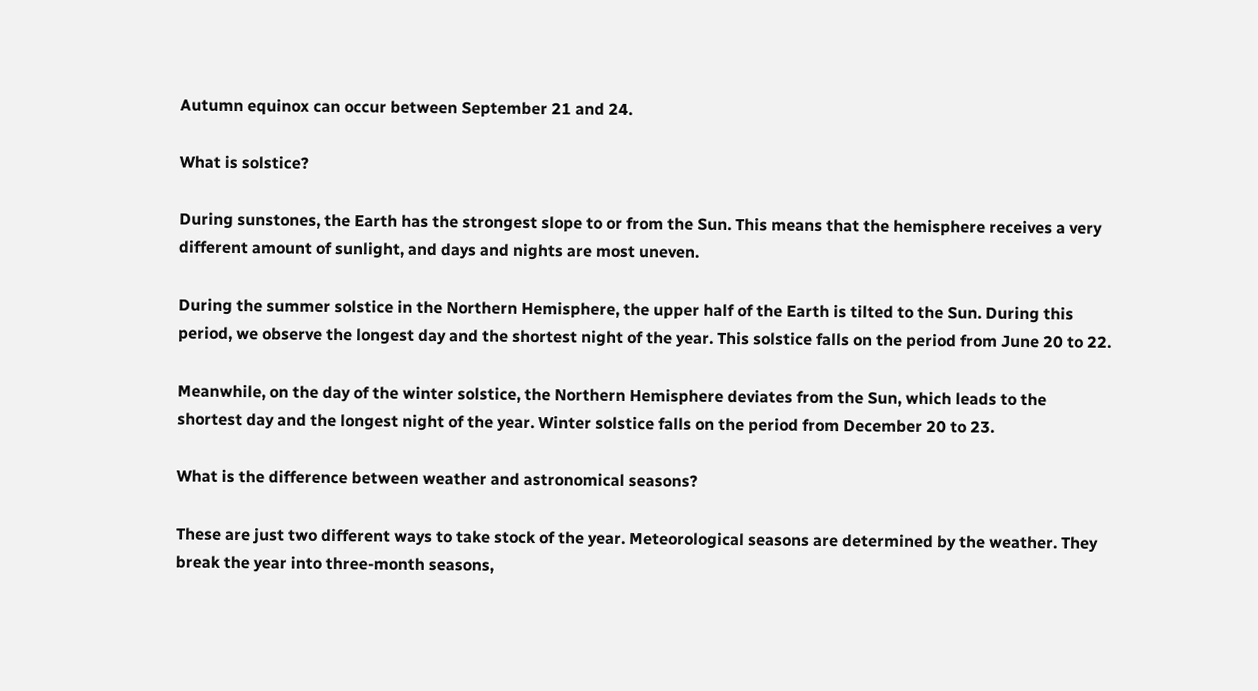Autumn equinox can occur between September 21 and 24.

What is solstice?

During sunstones, the Earth has the strongest slope to or from the Sun. This means that the hemisphere receives a very different amount of sunlight, and days and nights are most uneven.

During the summer solstice in the Northern Hemisphere, the upper half of the Earth is tilted to the Sun. During this period, we observe the longest day and the shortest night of the year. This solstice falls on the period from June 20 to 22.

Meanwhile, on the day of the winter solstice, the Northern Hemisphere deviates from the Sun, which leads to the shortest day and the longest night of the year. Winter solstice falls on the period from December 20 to 23.

What is the difference between weather and astronomical seasons?

These are just two different ways to take stock of the year. Meteorological seasons are determined by the weather. They break the year into three-month seasons,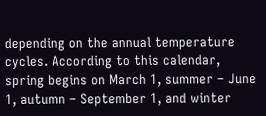depending on the annual temperature cycles. According to this calendar, spring begins on March 1, summer – June 1, autumn – September 1, and winter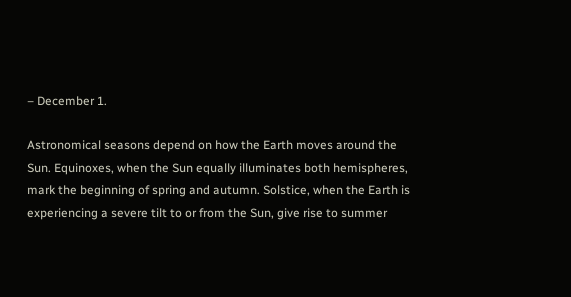– December 1.

Astronomical seasons depend on how the Earth moves around the Sun. Equinoxes, when the Sun equally illuminates both hemispheres, mark the beginning of spring and autumn. Solstice, when the Earth is experiencing a severe tilt to or from the Sun, give rise to summer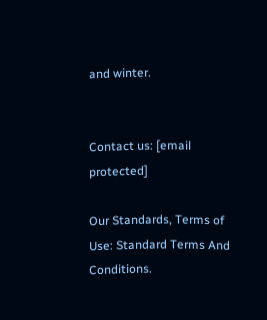and winter.


Contact us: [email protected]

Our Standards, Terms of Use: Standard Terms And Conditions.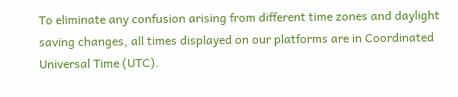To eliminate any confusion arising from different time zones and daylight saving changes, all times displayed on our platforms are in Coordinated Universal Time (UTC).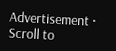Advertisement · Scroll to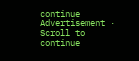continue
Advertisement · Scroll to continue